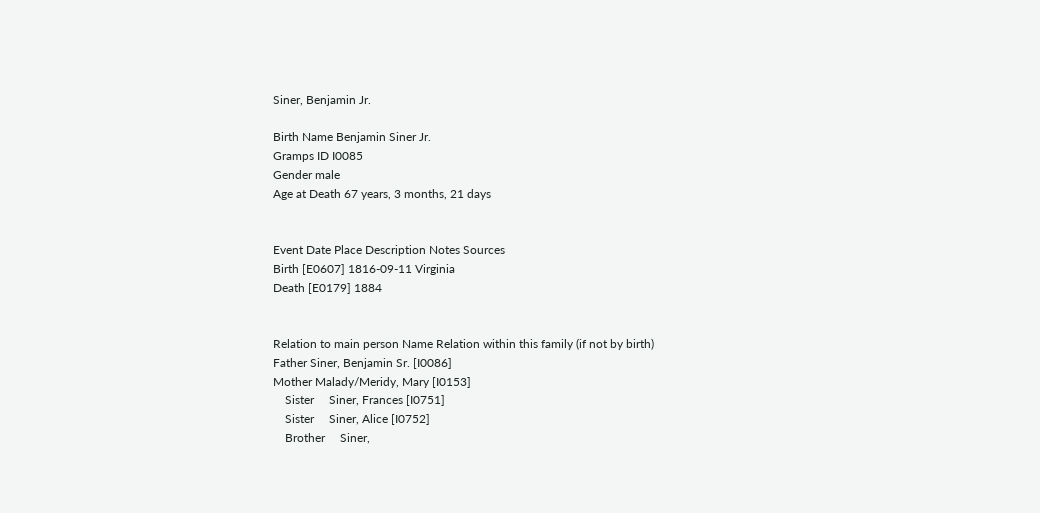Siner, Benjamin Jr.

Birth Name Benjamin Siner Jr.
Gramps ID I0085
Gender male
Age at Death 67 years, 3 months, 21 days


Event Date Place Description Notes Sources
Birth [E0607] 1816-09-11 Virginia
Death [E0179] 1884


Relation to main person Name Relation within this family (if not by birth)
Father Siner, Benjamin Sr. [I0086]
Mother Malady/Meridy, Mary [I0153]
    Sister     Siner, Frances [I0751]
    Sister     Siner, Alice [I0752]
    Brother     Siner,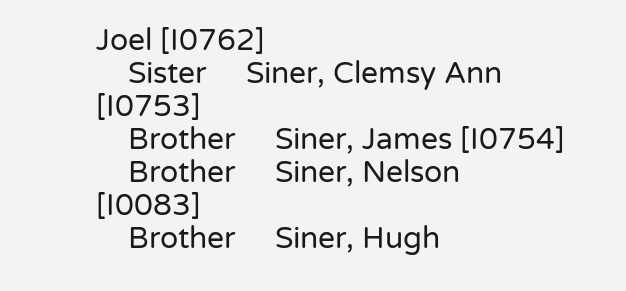Joel [I0762]
    Sister     Siner, Clemsy Ann [I0753]
    Brother     Siner, James [I0754]
    Brother     Siner, Nelson [I0083]
    Brother     Siner, Hugh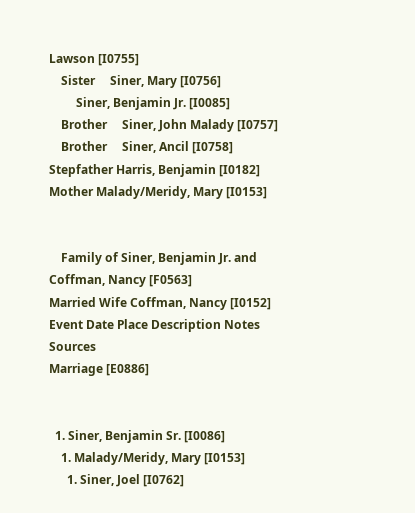Lawson [I0755]
    Sister     Siner, Mary [I0756]
         Siner, Benjamin Jr. [I0085]
    Brother     Siner, John Malady [I0757]
    Brother     Siner, Ancil [I0758]
Stepfather Harris, Benjamin [I0182]
Mother Malady/Meridy, Mary [I0153]


    Family of Siner, Benjamin Jr. and Coffman, Nancy [F0563]
Married Wife Coffman, Nancy [I0152]
Event Date Place Description Notes Sources
Marriage [E0886]


  1. Siner, Benjamin Sr. [I0086]
    1. Malady/Meridy, Mary [I0153]
      1. Siner, Joel [I0762]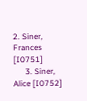2. Siner, Frances [I0751]
      3. Siner, Alice [I0752]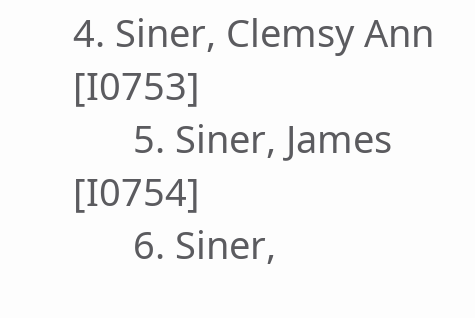4. Siner, Clemsy Ann [I0753]
      5. Siner, James [I0754]
      6. Siner,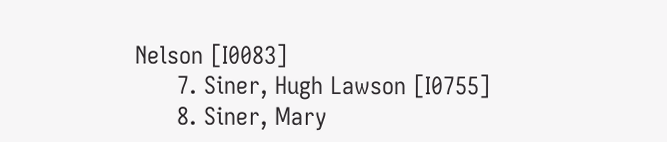Nelson [I0083]
      7. Siner, Hugh Lawson [I0755]
      8. Siner, Mary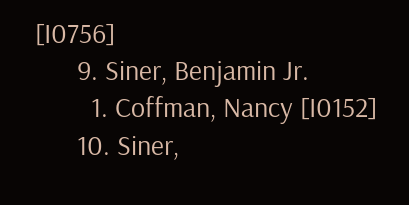[I0756]
      9. Siner, Benjamin Jr.
        1. Coffman, Nancy [I0152]
      10. Siner,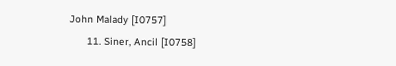John Malady [I0757]
      11. Siner, Ancil [I0758]